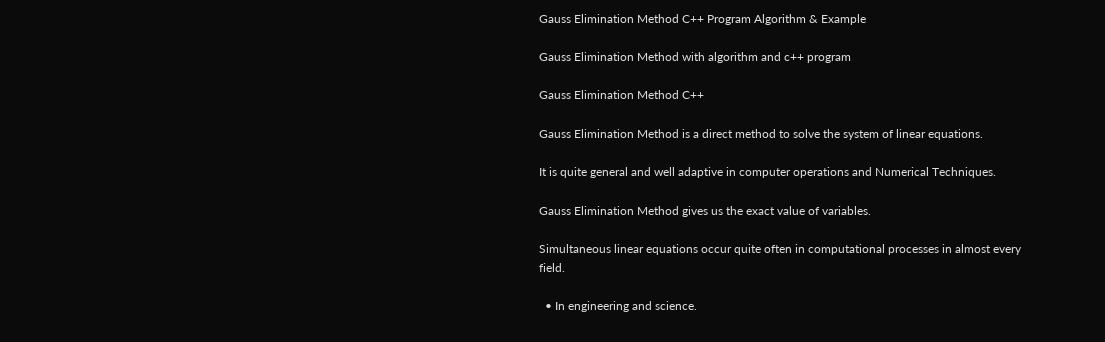Gauss Elimination Method C++ Program Algorithm & Example

Gauss Elimination Method with algorithm and c++ program

Gauss Elimination Method C++

Gauss Elimination Method is a direct method to solve the system of linear equations.

It is quite general and well adaptive in computer operations and Numerical Techniques.

Gauss Elimination Method gives us the exact value of variables.

Simultaneous linear equations occur quite often in computational processes in almost every field.

  • In engineering and science.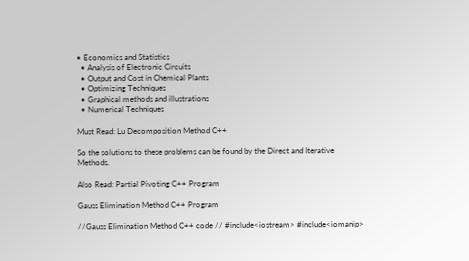• Economics and Statistics
  • Analysis of Electronic Circuits
  • Output and Cost in Chemical Plants
  • Optimizing Techniques
  • Graphical methods and illustrations
  • Numerical Techniques

Must Read: Lu Decomposition Method C++

So the solutions to these problems can be found by the Direct and Iterative Methods.

Also Read: Partial Pivoting C++ Program

Gauss Elimination Method C++ Program

//Gauss Elimination Method C++ code // #include<iostream> #include<iomanip>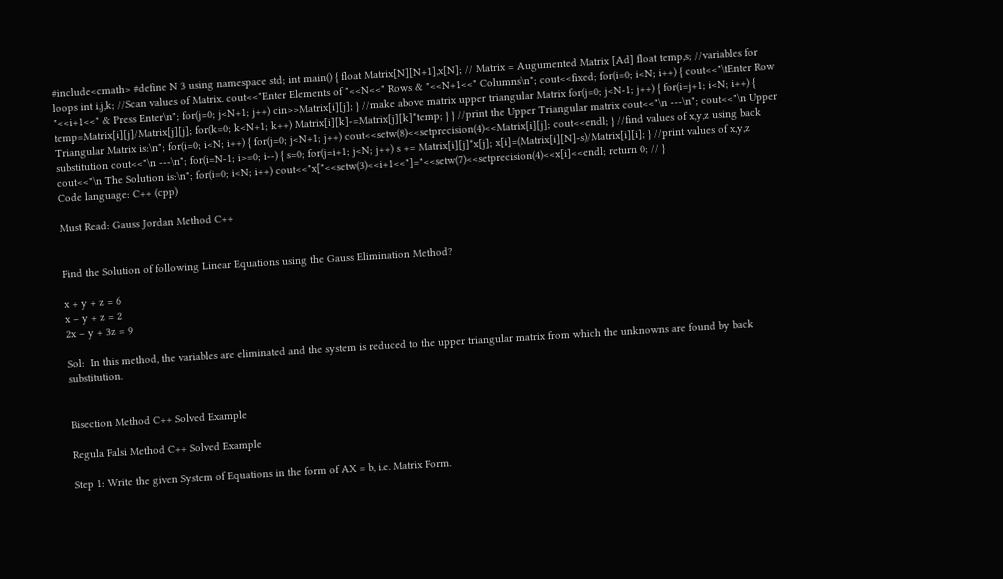#include<cmath> #define N 3 using namespace std; int main() { float Matrix[N][N+1],x[N]; // Matrix = Augumented Matrix [Ad] float temp,s; //variables for loops int i,j,k; //Scan values of Matrix. cout<<"Enter Elements of "<<N<<" Rows & "<<N+1<<" Columns\n"; cout<<fixed; for(i=0; i<N; i++) { cout<<"\tEnter Row "<<i+1<<" & Press Enter\n"; for(j=0; j<N+1; j++) cin>>Matrix[i][j]; } //make above matrix upper triangular Matrix for(j=0; j<N-1; j++) { for(i=j+1; i<N; i++) { temp=Matrix[i][j]/Matrix[j][j]; for(k=0; k<N+1; k++) Matrix[i][k]-=Matrix[j][k]*temp; } } //print the Upper Triangular matrix cout<<"\n ---\n"; cout<<"\n Upper Triangular Matrix is:\n"; for(i=0; i<N; i++) { for(j=0; j<N+1; j++) cout<<setw(8)<<setprecision(4)<<Matrix[i][j]; cout<<endl; } //find values of x,y,z using back substitution cout<<"\n ---\n"; for(i=N-1; i>=0; i--) { s=0; for(j=i+1; j<N; j++) s += Matrix[i][j]*x[j]; x[i]=(Matrix[i][N]-s)/Matrix[i][i]; } //print values of x,y,z cout<<"\n The Solution is:\n"; for(i=0; i<N; i++) cout<<"x["<<setw(3)<<i+1<<"]="<<setw(7)<<setprecision(4)<<x[i]<<endl; return 0; // }
Code language: C++ (cpp)

Must Read: Gauss Jordan Method C++


Find the Solution of following Linear Equations using the Gauss Elimination Method?

x + y + z = 6
x – y + z = 2
2x – y + 3z = 9

Sol:  In this method, the variables are eliminated and the system is reduced to the upper triangular matrix from which the unknowns are found by back substitution.


Bisection Method C++ Solved Example

Regula Falsi Method C++ Solved Example

Step 1: Write the given System of Equations in the form of AX = b, i.e. Matrix Form.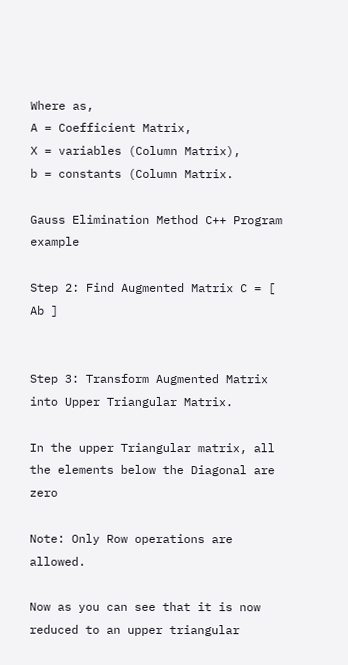Where as,
A = Coefficient Matrix,
X = variables (Column Matrix),
b = constants (Column Matrix.

Gauss Elimination Method C++ Program example

Step 2: Find Augmented Matrix C = [ Ab ]


Step 3: Transform Augmented Matrix into Upper Triangular Matrix.

In the upper Triangular matrix, all the elements below the Diagonal are zero

Note: Only Row operations are allowed.

Now as you can see that it is now reduced to an upper triangular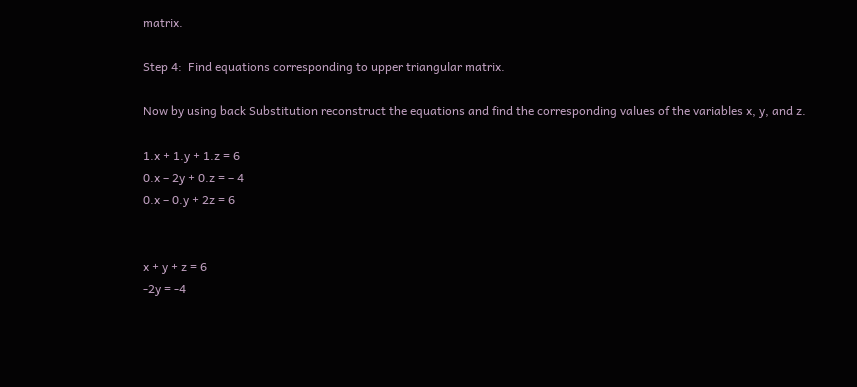matrix.

Step 4:  Find equations corresponding to upper triangular matrix.

Now by using back Substitution reconstruct the equations and find the corresponding values of the variables x, y, and z.

1.x + 1.y + 1.z = 6
0.x – 2y + 0.z = – 4
0.x – 0.y + 2z = 6


x + y + z = 6
-2y = -4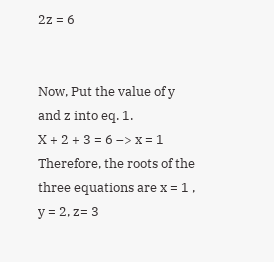2z = 6


Now, Put the value of y and z into eq. 1.
X + 2 + 3 = 6 –> x = 1
Therefore, the roots of the three equations are x = 1 , y = 2, z= 3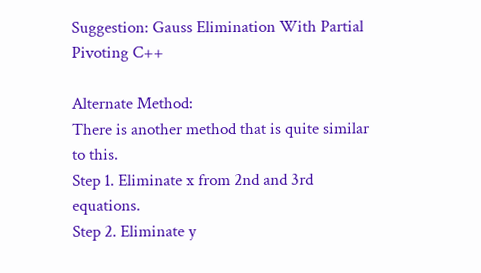Suggestion: Gauss Elimination With Partial Pivoting C++

Alternate Method:
There is another method that is quite similar to this.
Step 1. Eliminate x from 2nd and 3rd equations.
Step 2. Eliminate y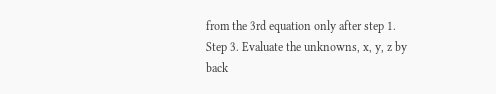from the 3rd equation only after step 1.
Step 3. Evaluate the unknowns, x, y, z by back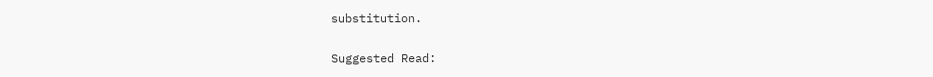substitution.

Suggested Read: